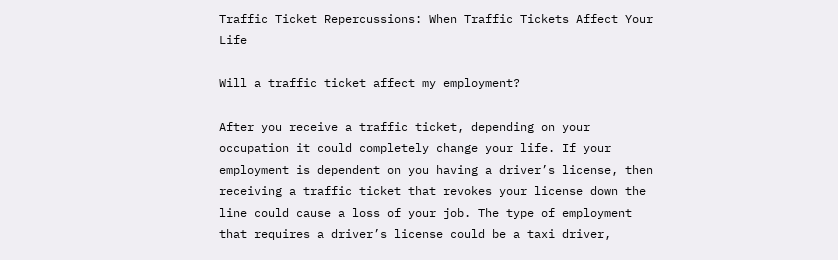Traffic Ticket Repercussions: When Traffic Tickets Affect Your Life

Will a traffic ticket affect my employment?

After you receive a traffic ticket, depending on your occupation it could completely change your life. If your employment is dependent on you having a driver’s license, then receiving a traffic ticket that revokes your license down the line could cause a loss of your job. The type of employment that requires a driver’s license could be a taxi driver,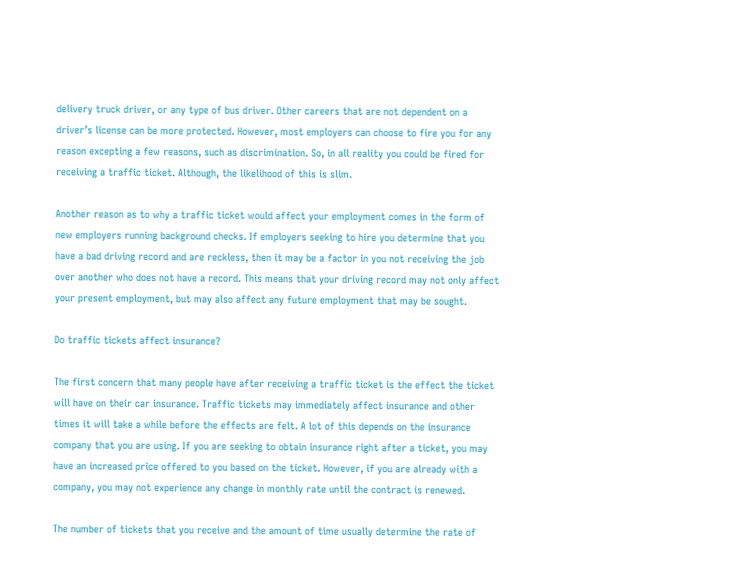delivery truck driver, or any type of bus driver. Other careers that are not dependent on a driver’s license can be more protected. However, most employers can choose to fire you for any reason excepting a few reasons, such as discrimination. So, in all reality you could be fired for receiving a traffic ticket. Although, the likelihood of this is slim.

Another reason as to why a traffic ticket would affect your employment comes in the form of new employers running background checks. If employers seeking to hire you determine that you have a bad driving record and are reckless, then it may be a factor in you not receiving the job over another who does not have a record. This means that your driving record may not only affect your present employment, but may also affect any future employment that may be sought.

Do traffic tickets affect insurance?

The first concern that many people have after receiving a traffic ticket is the effect the ticket will have on their car insurance. Traffic tickets may immediately affect insurance and other times it will take a while before the effects are felt. A lot of this depends on the insurance company that you are using. If you are seeking to obtain insurance right after a ticket, you may have an increased price offered to you based on the ticket. However, if you are already with a company, you may not experience any change in monthly rate until the contract is renewed.

The number of tickets that you receive and the amount of time usually determine the rate of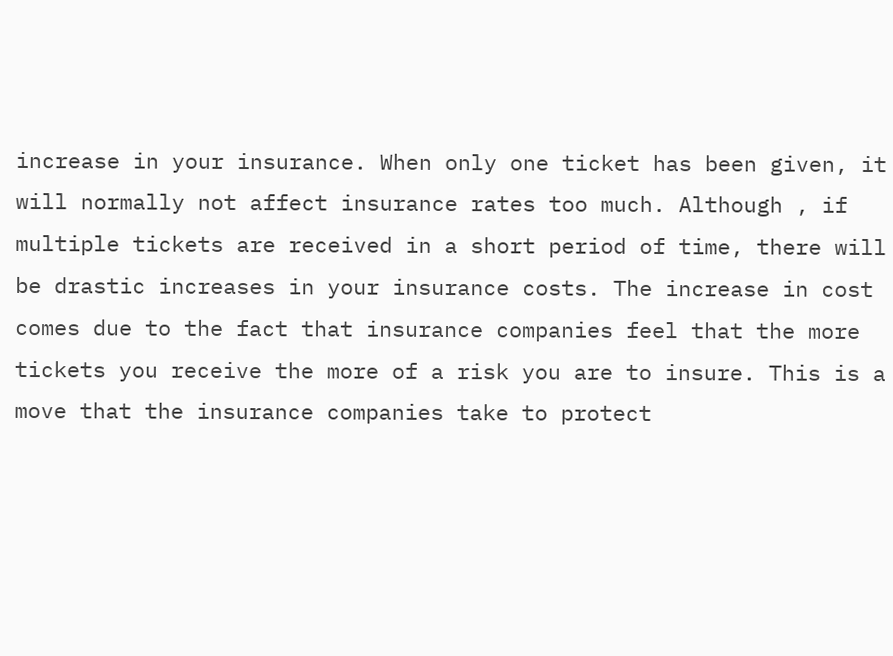increase in your insurance. When only one ticket has been given, it will normally not affect insurance rates too much. Although , if multiple tickets are received in a short period of time, there will be drastic increases in your insurance costs. The increase in cost comes due to the fact that insurance companies feel that the more tickets you receive the more of a risk you are to insure. This is a move that the insurance companies take to protect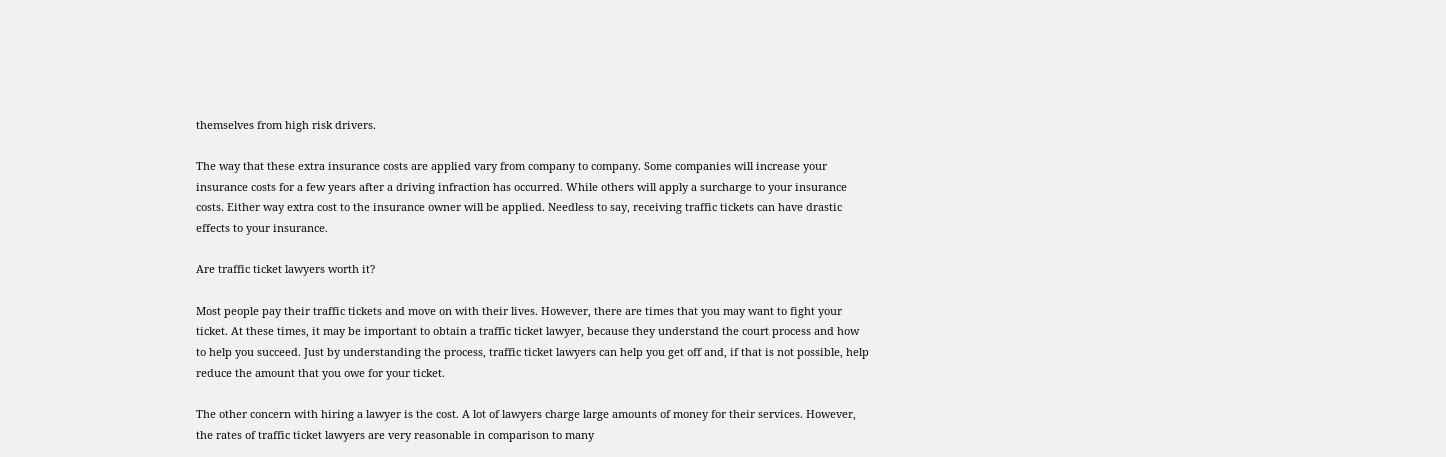themselves from high risk drivers.

The way that these extra insurance costs are applied vary from company to company. Some companies will increase your insurance costs for a few years after a driving infraction has occurred. While others will apply a surcharge to your insurance costs. Either way extra cost to the insurance owner will be applied. Needless to say, receiving traffic tickets can have drastic effects to your insurance.

Are traffic ticket lawyers worth it?

Most people pay their traffic tickets and move on with their lives. However, there are times that you may want to fight your ticket. At these times, it may be important to obtain a traffic ticket lawyer, because they understand the court process and how to help you succeed. Just by understanding the process, traffic ticket lawyers can help you get off and, if that is not possible, help reduce the amount that you owe for your ticket.

The other concern with hiring a lawyer is the cost. A lot of lawyers charge large amounts of money for their services. However, the rates of traffic ticket lawyers are very reasonable in comparison to many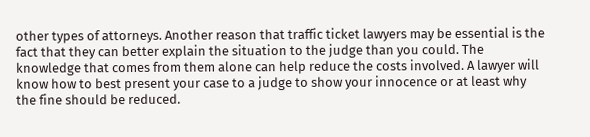other types of attorneys. Another reason that traffic ticket lawyers may be essential is the fact that they can better explain the situation to the judge than you could. The knowledge that comes from them alone can help reduce the costs involved. A lawyer will know how to best present your case to a judge to show your innocence or at least why the fine should be reduced.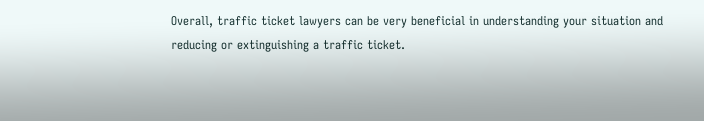Overall, traffic ticket lawyers can be very beneficial in understanding your situation and reducing or extinguishing a traffic ticket.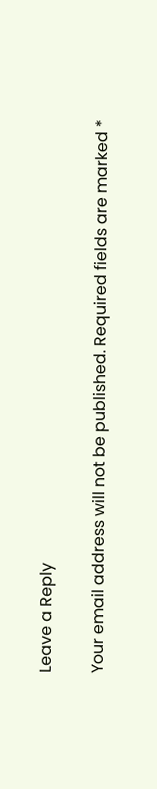Leave a Reply

Your email address will not be published. Required fields are marked *